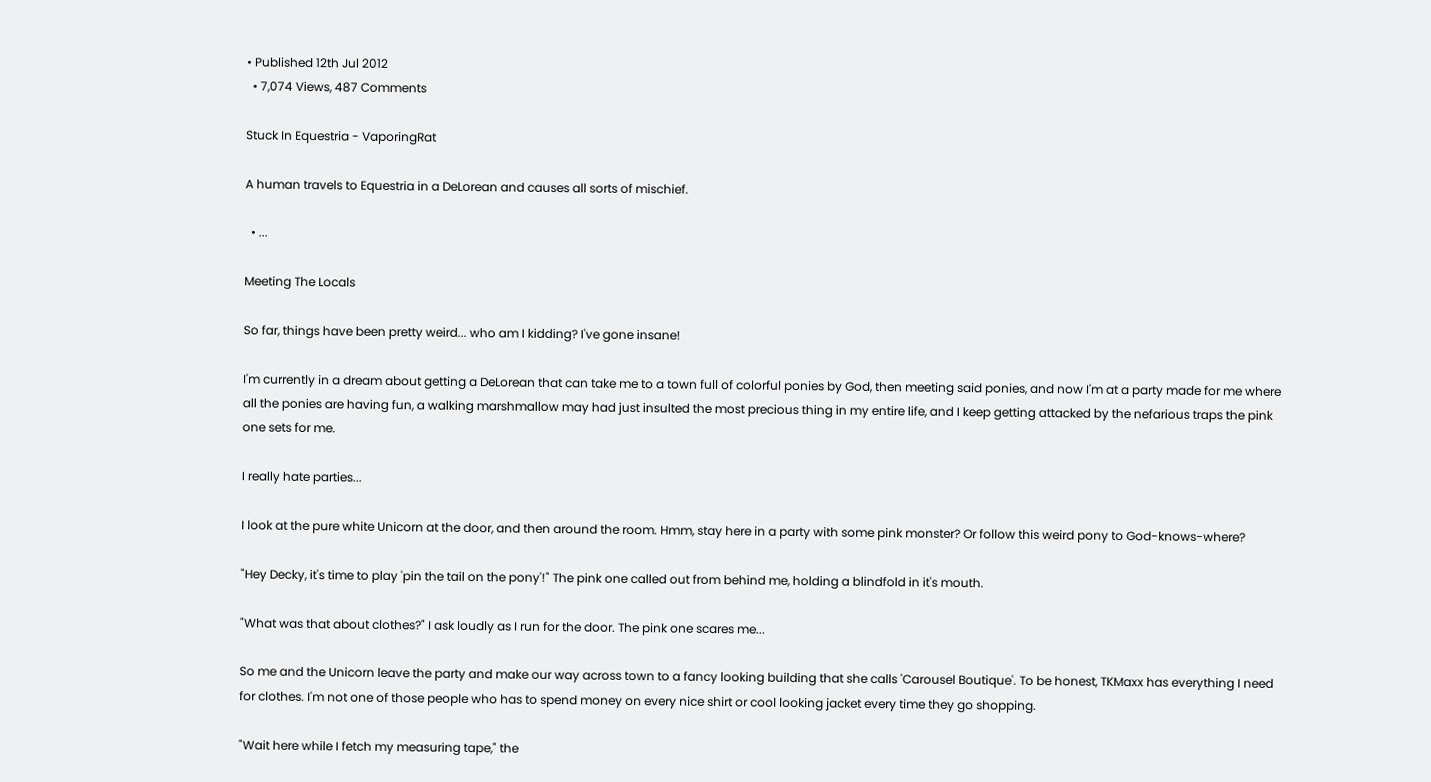• Published 12th Jul 2012
  • 7,074 Views, 487 Comments

Stuck In Equestria - VaporingRat

A human travels to Equestria in a DeLorean and causes all sorts of mischief.

  • ...

Meeting The Locals

So far, things have been pretty weird... who am I kidding? I've gone insane!

I'm currently in a dream about getting a DeLorean that can take me to a town full of colorful ponies by God, then meeting said ponies, and now I'm at a party made for me where all the ponies are having fun, a walking marshmallow may had just insulted the most precious thing in my entire life, and I keep getting attacked by the nefarious traps the pink one sets for me.

I really hate parties...

I look at the pure white Unicorn at the door, and then around the room. Hmm, stay here in a party with some pink monster? Or follow this weird pony to God-knows-where?

"Hey Decky, it's time to play 'pin the tail on the pony'!" The pink one called out from behind me, holding a blindfold in it's mouth.

"What was that about clothes?" I ask loudly as I run for the door. The pink one scares me...

So me and the Unicorn leave the party and make our way across town to a fancy looking building that she calls 'Carousel Boutique'. To be honest, TKMaxx has everything I need for clothes. I'm not one of those people who has to spend money on every nice shirt or cool looking jacket every time they go shopping.

"Wait here while I fetch my measuring tape," the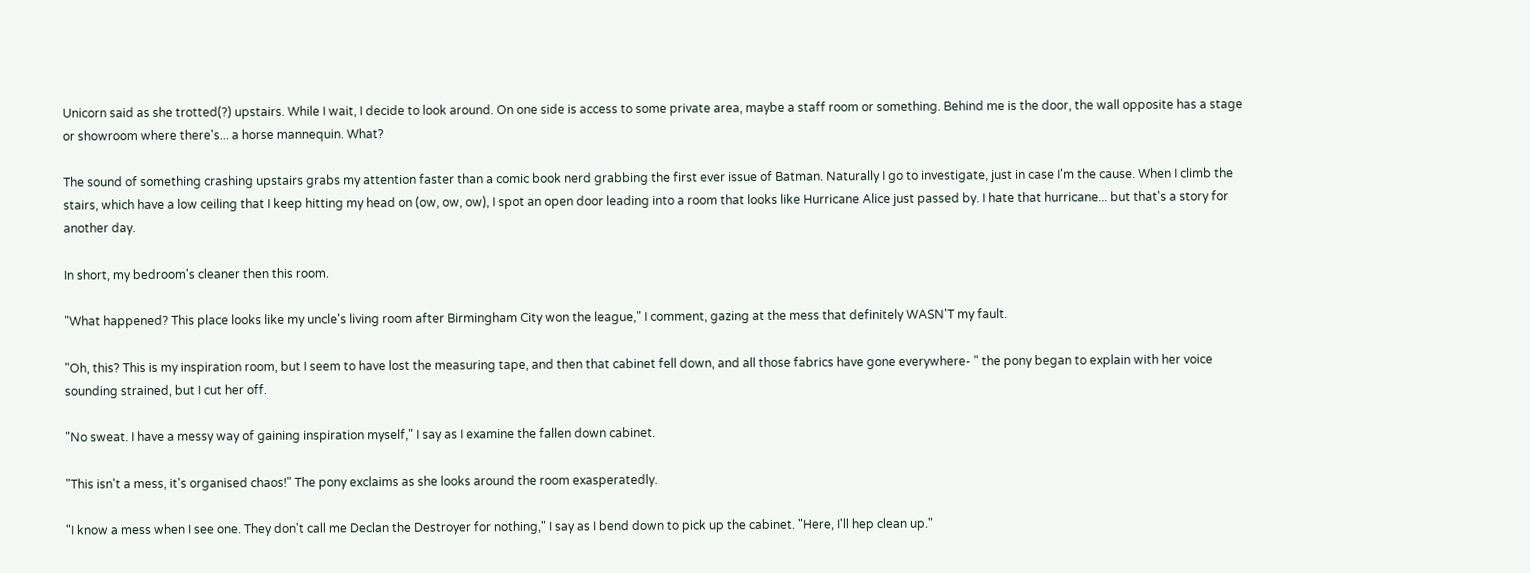Unicorn said as she trotted(?) upstairs. While I wait, I decide to look around. On one side is access to some private area, maybe a staff room or something. Behind me is the door, the wall opposite has a stage or showroom where there's... a horse mannequin. What?

The sound of something crashing upstairs grabs my attention faster than a comic book nerd grabbing the first ever issue of Batman. Naturally I go to investigate, just in case I'm the cause. When I climb the stairs, which have a low ceiling that I keep hitting my head on (ow, ow, ow), I spot an open door leading into a room that looks like Hurricane Alice just passed by. I hate that hurricane... but that's a story for another day.

In short, my bedroom's cleaner then this room.

"What happened? This place looks like my uncle's living room after Birmingham City won the league," I comment, gazing at the mess that definitely WASN'T my fault.

"Oh, this? This is my inspiration room, but I seem to have lost the measuring tape, and then that cabinet fell down, and all those fabrics have gone everywhere- " the pony began to explain with her voice sounding strained, but I cut her off.

"No sweat. I have a messy way of gaining inspiration myself," I say as I examine the fallen down cabinet.

"This isn't a mess, it's organised chaos!" The pony exclaims as she looks around the room exasperatedly.

"I know a mess when I see one. They don't call me Declan the Destroyer for nothing," I say as I bend down to pick up the cabinet. "Here, I'll hep clean up."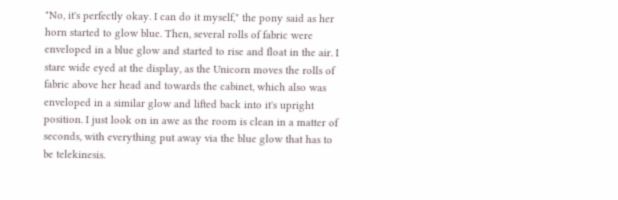"No, it's perfectly okay. I can do it myself," the pony said as her horn started to glow blue. Then, several rolls of fabric were enveloped in a blue glow and started to rise and float in the air. I stare wide eyed at the display, as the Unicorn moves the rolls of fabric above her head and towards the cabinet, which also was enveloped in a similar glow and lifted back into it's upright position. I just look on in awe as the room is clean in a matter of seconds, with everything put away via the blue glow that has to be telekinesis.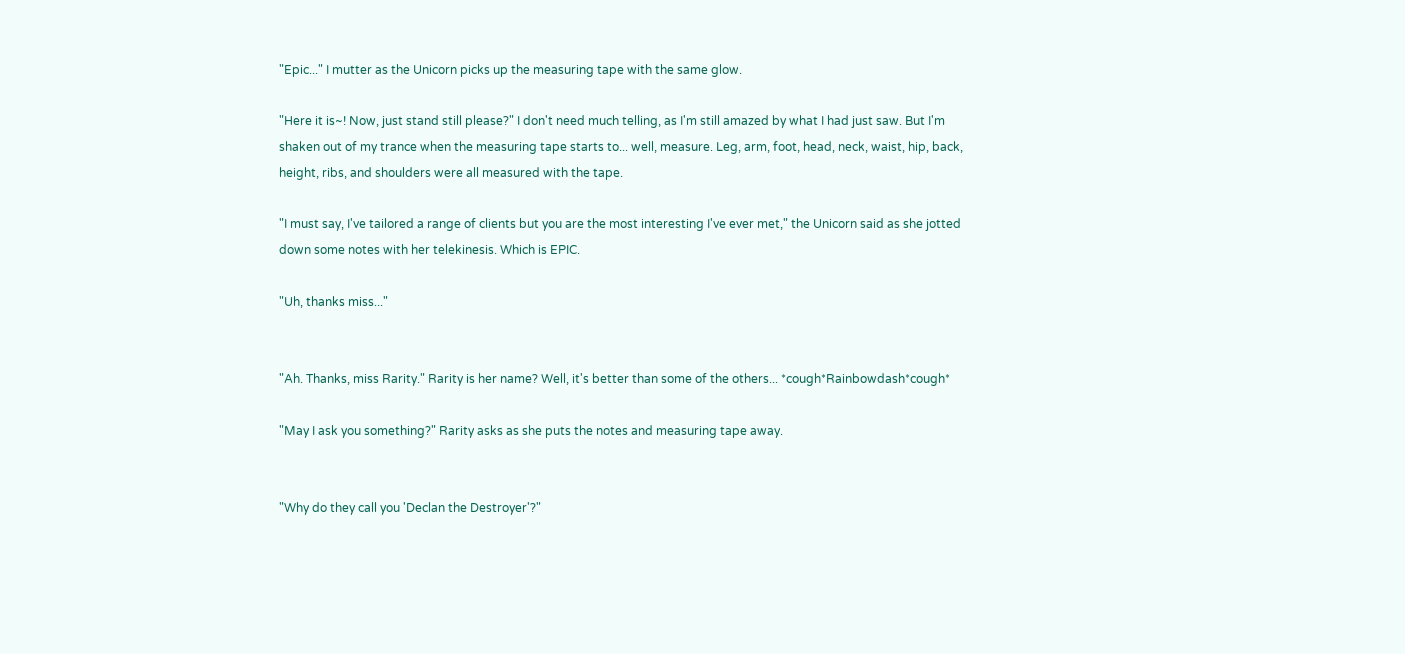"Epic..." I mutter as the Unicorn picks up the measuring tape with the same glow.

"Here it is~! Now, just stand still please?" I don't need much telling, as I'm still amazed by what I had just saw. But I'm shaken out of my trance when the measuring tape starts to... well, measure. Leg, arm, foot, head, neck, waist, hip, back, height, ribs, and shoulders were all measured with the tape.

"I must say, I've tailored a range of clients but you are the most interesting I've ever met," the Unicorn said as she jotted down some notes with her telekinesis. Which is EPIC.

"Uh, thanks miss..."


"Ah. Thanks, miss Rarity." Rarity is her name? Well, it's better than some of the others... *cough*Rainbowdash*cough*

"May I ask you something?" Rarity asks as she puts the notes and measuring tape away.


"Why do they call you 'Declan the Destroyer'?"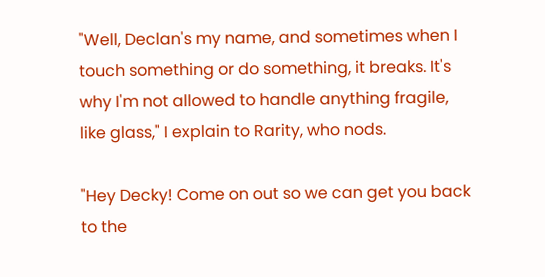"Well, Declan's my name, and sometimes when I touch something or do something, it breaks. It's why I'm not allowed to handle anything fragile, like glass," I explain to Rarity, who nods.

"Hey Decky! Come on out so we can get you back to the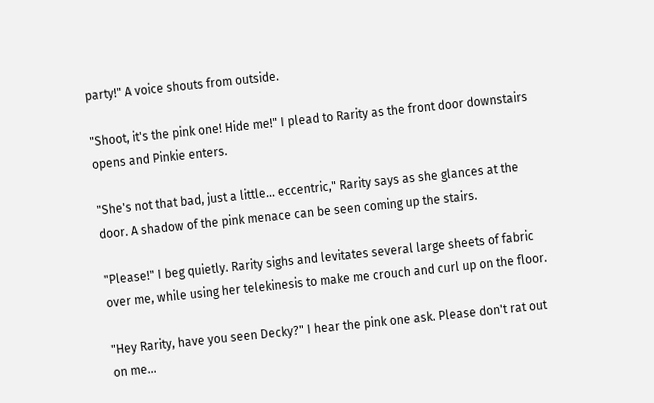party!" A voice shouts from outside.

"Shoot, it's the pink one! Hide me!" I plead to Rarity as the front door downstairs opens and Pinkie enters.

"She's not that bad, just a little... eccentric," Rarity says as she glances at the door. A shadow of the pink menace can be seen coming up the stairs.

"Please!" I beg quietly. Rarity sighs and levitates several large sheets of fabric over me, while using her telekinesis to make me crouch and curl up on the floor.

"Hey Rarity, have you seen Decky?" I hear the pink one ask. Please don't rat out on me...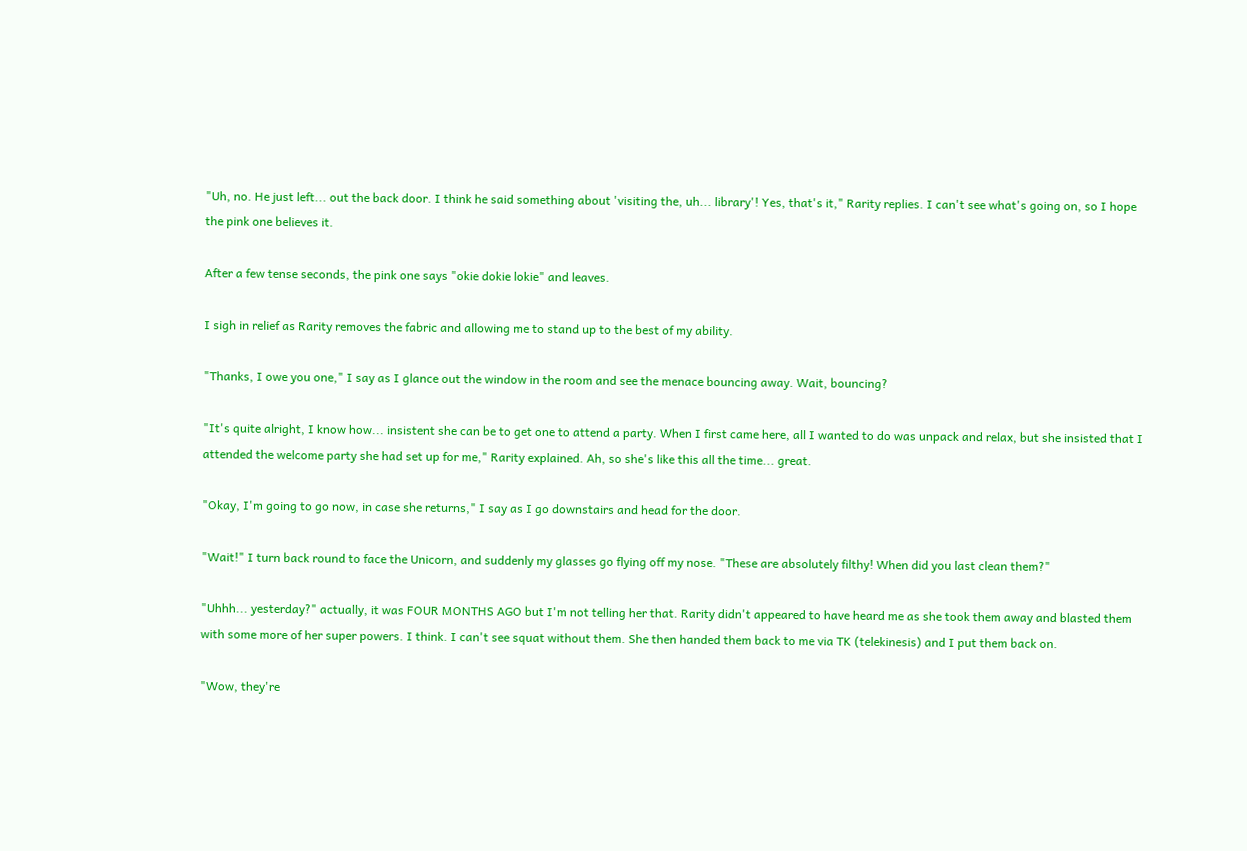"Uh, no. He just left... out the back door. I think he said something about 'visiting the, uh... library'! Yes, that's it," Rarity replies. I can't see what's going on, so I hope the pink one believes it.

After a few tense seconds, the pink one says "okie dokie lokie" and leaves.

I sigh in relief as Rarity removes the fabric and allowing me to stand up to the best of my ability.

"Thanks, I owe you one," I say as I glance out the window in the room and see the menace bouncing away. Wait, bouncing?

"It's quite alright, I know how... insistent she can be to get one to attend a party. When I first came here, all I wanted to do was unpack and relax, but she insisted that I attended the welcome party she had set up for me," Rarity explained. Ah, so she's like this all the time... great.

"Okay, I'm going to go now, in case she returns," I say as I go downstairs and head for the door.

"Wait!" I turn back round to face the Unicorn, and suddenly my glasses go flying off my nose. "These are absolutely filthy! When did you last clean them?"

"Uhhh... yesterday?" actually, it was FOUR MONTHS AGO but I'm not telling her that. Rarity didn't appeared to have heard me as she took them away and blasted them with some more of her super powers. I think. I can't see squat without them. She then handed them back to me via TK (telekinesis) and I put them back on.

"Wow, they're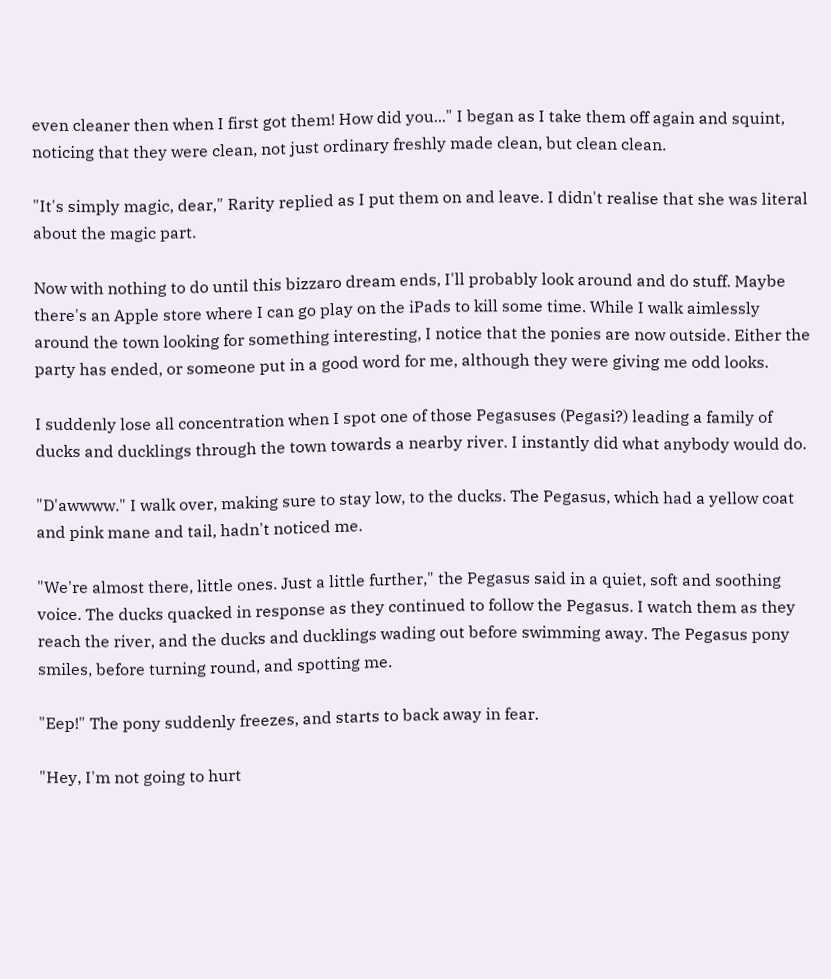even cleaner then when I first got them! How did you..." I began as I take them off again and squint, noticing that they were clean, not just ordinary freshly made clean, but clean clean.

"It's simply magic, dear," Rarity replied as I put them on and leave. I didn't realise that she was literal about the magic part.

Now with nothing to do until this bizzaro dream ends, I'll probably look around and do stuff. Maybe there's an Apple store where I can go play on the iPads to kill some time. While I walk aimlessly around the town looking for something interesting, I notice that the ponies are now outside. Either the party has ended, or someone put in a good word for me, although they were giving me odd looks.

I suddenly lose all concentration when I spot one of those Pegasuses (Pegasi?) leading a family of ducks and ducklings through the town towards a nearby river. I instantly did what anybody would do.

"D'awwww." I walk over, making sure to stay low, to the ducks. The Pegasus, which had a yellow coat and pink mane and tail, hadn't noticed me.

"We're almost there, little ones. Just a little further," the Pegasus said in a quiet, soft and soothing voice. The ducks quacked in response as they continued to follow the Pegasus. I watch them as they reach the river, and the ducks and ducklings wading out before swimming away. The Pegasus pony smiles, before turning round, and spotting me.

"Eep!" The pony suddenly freezes, and starts to back away in fear.

"Hey, I'm not going to hurt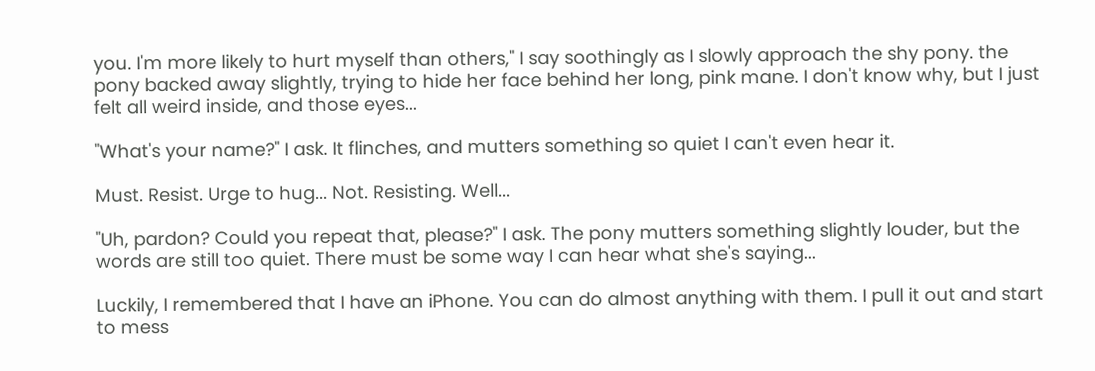you. I'm more likely to hurt myself than others," I say soothingly as I slowly approach the shy pony. the pony backed away slightly, trying to hide her face behind her long, pink mane. I don't know why, but I just felt all weird inside, and those eyes...

"What's your name?" I ask. It flinches, and mutters something so quiet I can't even hear it.

Must. Resist. Urge to hug... Not. Resisting. Well...

"Uh, pardon? Could you repeat that, please?" I ask. The pony mutters something slightly louder, but the words are still too quiet. There must be some way I can hear what she's saying...

Luckily, I remembered that I have an iPhone. You can do almost anything with them. I pull it out and start to mess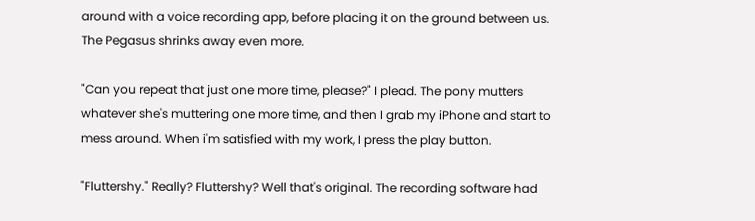around with a voice recording app, before placing it on the ground between us. The Pegasus shrinks away even more.

"Can you repeat that just one more time, please?" I plead. The pony mutters whatever she's muttering one more time, and then I grab my iPhone and start to mess around. When i'm satisfied with my work, I press the play button.

"Fluttershy." Really? Fluttershy? Well that's original. The recording software had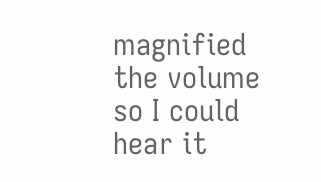magnified the volume so I could hear it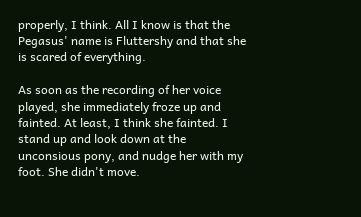properly, I think. All I know is that the Pegasus' name is Fluttershy and that she is scared of everything.

As soon as the recording of her voice played, she immediately froze up and fainted. At least, I think she fainted. I stand up and look down at the unconsious pony, and nudge her with my foot. She didn't move.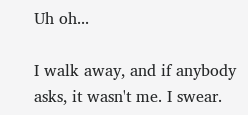Uh oh...

I walk away, and if anybody asks, it wasn't me. I swear.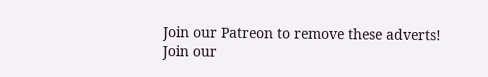Join our Patreon to remove these adverts!
Join our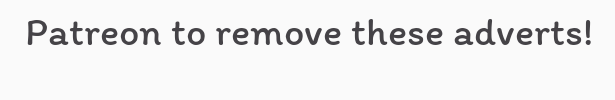Patreon to remove these adverts!